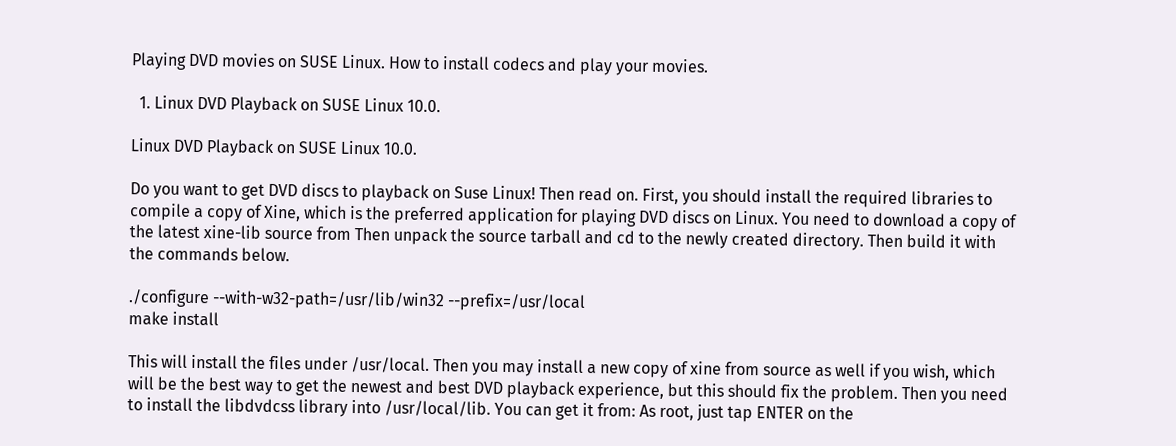Playing DVD movies on SUSE Linux. How to install codecs and play your movies.

  1. Linux DVD Playback on SUSE Linux 10.0.

Linux DVD Playback on SUSE Linux 10.0.

Do you want to get DVD discs to playback on Suse Linux! Then read on. First, you should install the required libraries to compile a copy of Xine, which is the preferred application for playing DVD discs on Linux. You need to download a copy of the latest xine-lib source from Then unpack the source tarball and cd to the newly created directory. Then build it with the commands below.

./configure --with-w32-path=/usr/lib/win32 --prefix=/usr/local
make install

This will install the files under /usr/local. Then you may install a new copy of xine from source as well if you wish, which will be the best way to get the newest and best DVD playback experience, but this should fix the problem. Then you need to install the libdvdcss library into /usr/local/lib. You can get it from: As root, just tap ENTER on the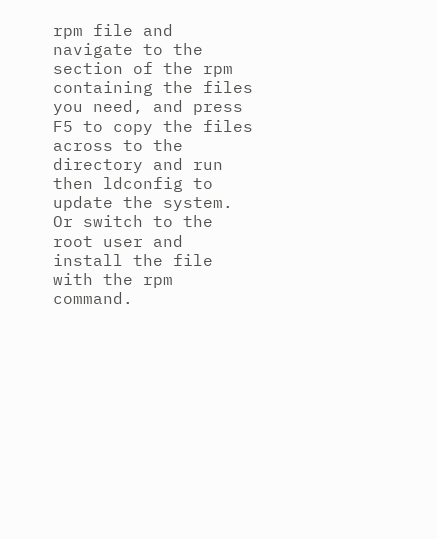rpm file and navigate to the section of the rpm containing the files you need, and press F5 to copy the files across to the directory and run then ldconfig to update the system. Or switch to the root user and install the file with the rpm command.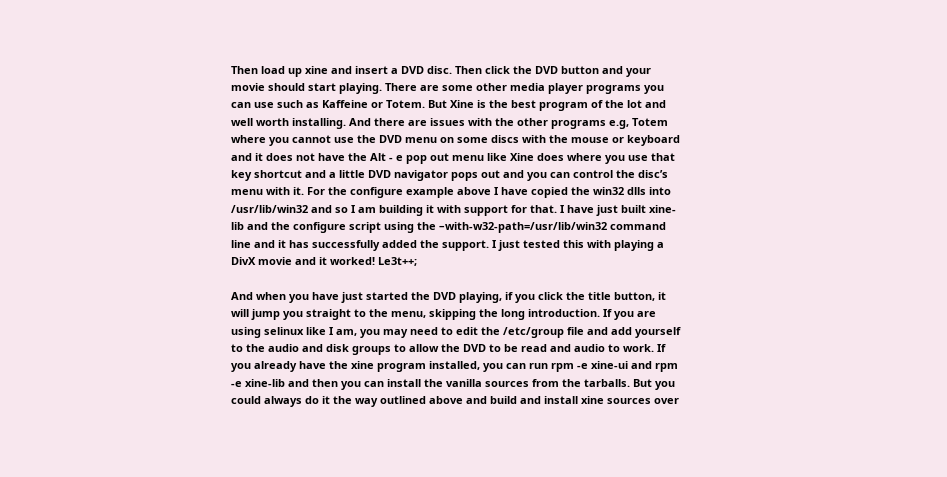Then load up xine and insert a DVD disc. Then click the DVD button and your movie should start playing. There are some other media player programs you can use such as Kaffeine or Totem. But Xine is the best program of the lot and well worth installing. And there are issues with the other programs e.g, Totem where you cannot use the DVD menu on some discs with the mouse or keyboard and it does not have the Alt - e pop out menu like Xine does where you use that key shortcut and a little DVD navigator pops out and you can control the disc’s menu with it. For the configure example above I have copied the win32 dlls into /usr/lib/win32 and so I am building it with support for that. I have just built xine-lib and the configure script using the –with-w32-path=/usr/lib/win32 command line and it has successfully added the support. I just tested this with playing a DivX movie and it worked! Le3t++;

And when you have just started the DVD playing, if you click the title button, it will jump you straight to the menu, skipping the long introduction. If you are using selinux like I am, you may need to edit the /etc/group file and add yourself to the audio and disk groups to allow the DVD to be read and audio to work. If you already have the xine program installed, you can run rpm -e xine-ui and rpm -e xine-lib and then you can install the vanilla sources from the tarballs. But you could always do it the way outlined above and build and install xine sources over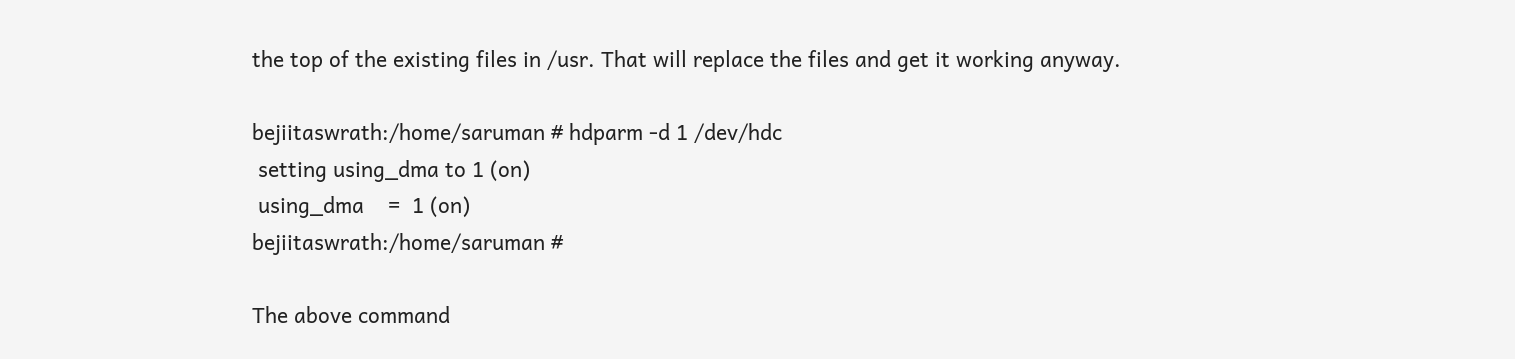the top of the existing files in /usr. That will replace the files and get it working anyway.

bejiitaswrath:/home/saruman # hdparm -d 1 /dev/hdc
 setting using_dma to 1 (on)
 using_dma    =  1 (on)
bejiitaswrath:/home/saruman #

The above command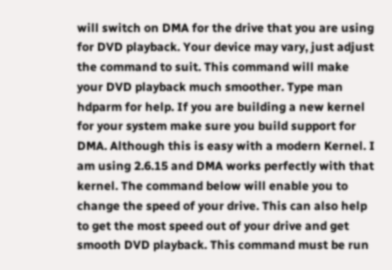will switch on DMA for the drive that you are using for DVD playback. Your device may vary, just adjust the command to suit. This command will make your DVD playback much smoother. Type man hdparm for help. If you are building a new kernel for your system make sure you build support for DMA. Although this is easy with a modern Kernel. I am using 2.6.15 and DMA works perfectly with that kernel. The command below will enable you to change the speed of your drive. This can also help to get the most speed out of your drive and get smooth DVD playback. This command must be run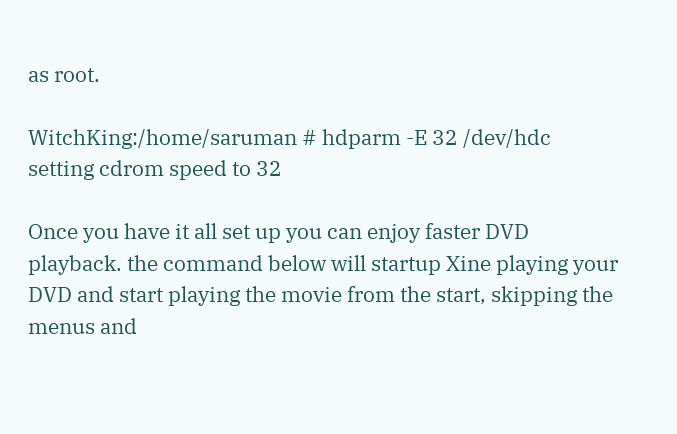as root.

WitchKing:/home/saruman # hdparm -E 32 /dev/hdc
setting cdrom speed to 32

Once you have it all set up you can enjoy faster DVD playback. the command below will startup Xine playing your DVD and start playing the movie from the start, skipping the menus and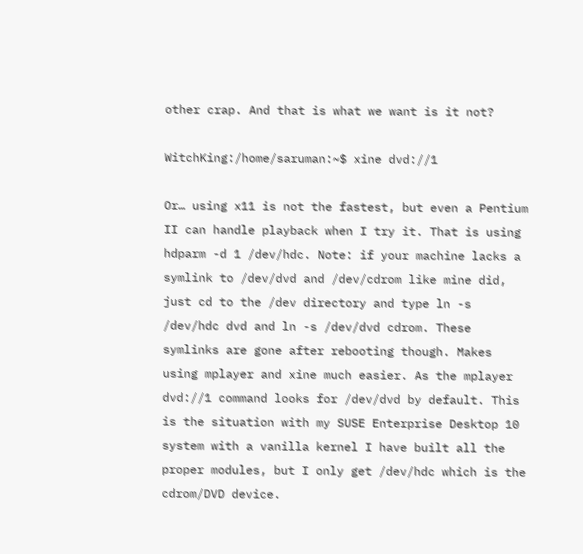other crap. And that is what we want is it not?

WitchKing:/home/saruman:~$ xine dvd://1

Or… using x11 is not the fastest, but even a Pentium II can handle playback when I try it. That is using hdparm -d 1 /dev/hdc. Note: if your machine lacks a symlink to /dev/dvd and /dev/cdrom like mine did, just cd to the /dev directory and type ln -s /dev/hdc dvd and ln -s /dev/dvd cdrom. These symlinks are gone after rebooting though. Makes using mplayer and xine much easier. As the mplayer dvd://1 command looks for /dev/dvd by default. This is the situation with my SUSE Enterprise Desktop 10 system with a vanilla kernel I have built all the proper modules, but I only get /dev/hdc which is the cdrom/DVD device.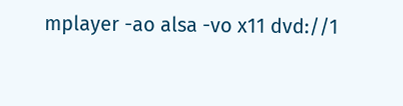mplayer -ao alsa -vo x11 dvd://1